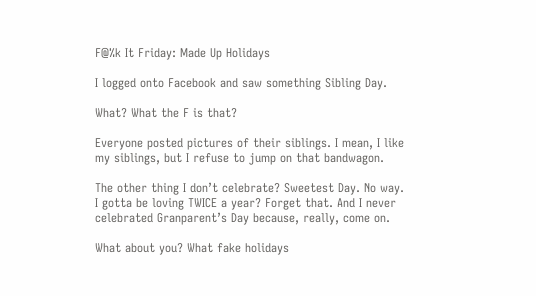F@%k It Friday: Made Up Holidays

I logged onto Facebook and saw something Sibling Day.

What? What the F is that?

Everyone posted pictures of their siblings. I mean, I like my siblings, but I refuse to jump on that bandwagon.

The other thing I don’t celebrate? Sweetest Day. No way. I gotta be loving TWICE a year? Forget that. And I never celebrated Granparent’s Day because, really, come on.

What about you? What fake holidays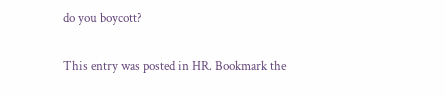do you boycott?

This entry was posted in HR. Bookmark the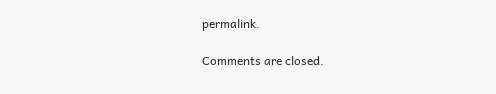permalink.

Comments are closed.